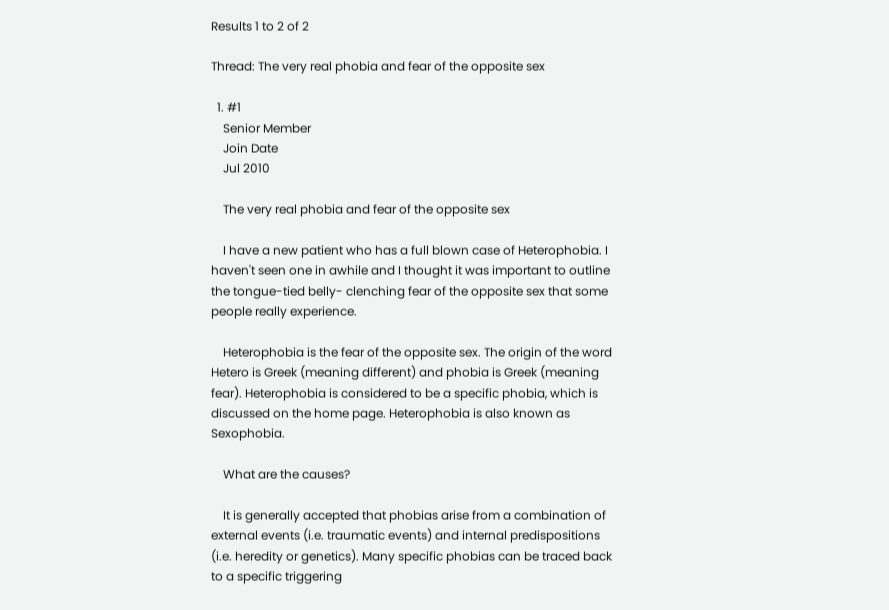Results 1 to 2 of 2

Thread: The very real phobia and fear of the opposite sex

  1. #1
    Senior Member
    Join Date
    Jul 2010

    The very real phobia and fear of the opposite sex

    I have a new patient who has a full blown case of Heterophobia. I haven't seen one in awhile and I thought it was important to outline the tongue-tied belly- clenching fear of the opposite sex that some people really experience.

    Heterophobia is the fear of the opposite sex. The origin of the word Hetero is Greek (meaning different) and phobia is Greek (meaning fear). Heterophobia is considered to be a specific phobia, which is discussed on the home page. Heterophobia is also known as Sexophobia.

    What are the causes?

    It is generally accepted that phobias arise from a combination of external events (i.e. traumatic events) and internal predispositions (i.e. heredity or genetics). Many specific phobias can be traced back to a specific triggering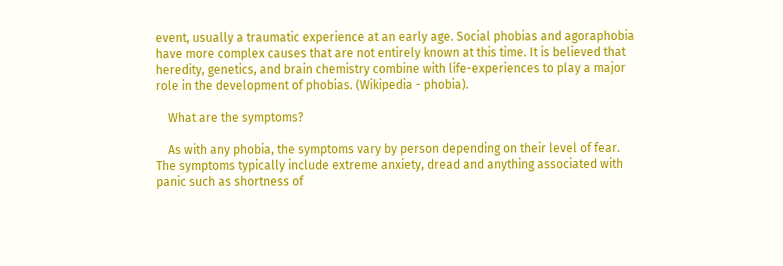event, usually a traumatic experience at an early age. Social phobias and agoraphobia have more complex causes that are not entirely known at this time. It is believed that heredity, genetics, and brain chemistry combine with life-experiences to play a major role in the development of phobias. (Wikipedia - phobia).

    What are the symptoms?

    As with any phobia, the symptoms vary by person depending on their level of fear. The symptoms typically include extreme anxiety, dread and anything associated with panic such as shortness of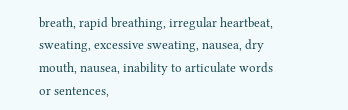breath, rapid breathing, irregular heartbeat, sweating, excessive sweating, nausea, dry mouth, nausea, inability to articulate words or sentences,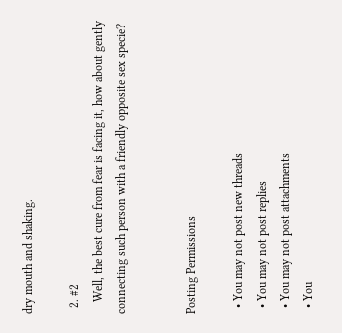dry mouth and shaking.

  2. #2
    Well, the best cure from fear is facing it, how about gently connecting such person with a friendly opposite sex specie?


Posting Permissions

  • You may not post new threads
  • You may not post replies
  • You may not post attachments
  • You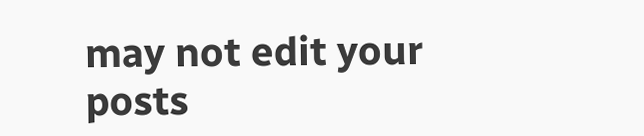may not edit your posts